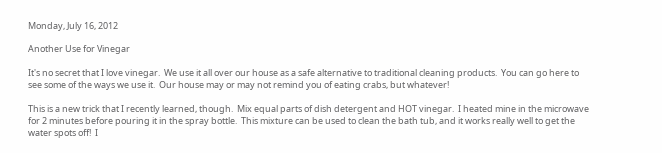Monday, July 16, 2012

Another Use for Vinegar

It's no secret that I love vinegar.  We use it all over our house as a safe alternative to traditional cleaning products.  You can go here to see some of the ways we use it.  Our house may or may not remind you of eating crabs, but whatever!

This is a new trick that I recently learned, though.  Mix equal parts of dish detergent and HOT vinegar.  I heated mine in the microwave for 2 minutes before pouring it in the spray bottle.  This mixture can be used to clean the bath tub, and it works really well to get the water spots off!  I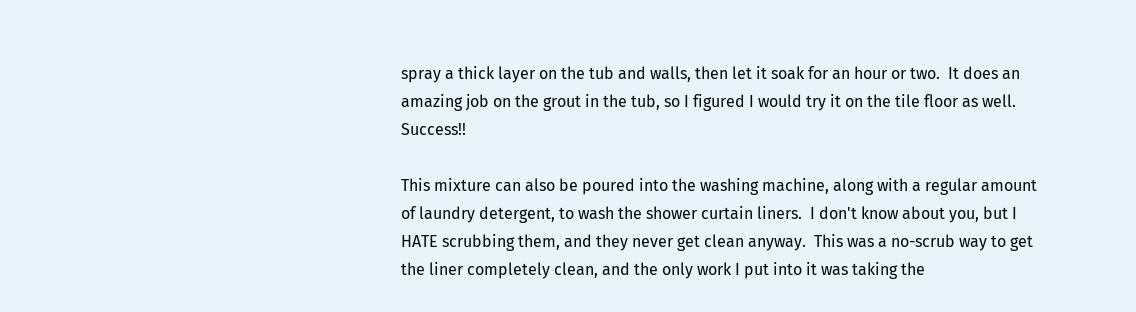spray a thick layer on the tub and walls, then let it soak for an hour or two.  It does an amazing job on the grout in the tub, so I figured I would try it on the tile floor as well.  Success!!

This mixture can also be poured into the washing machine, along with a regular amount of laundry detergent, to wash the shower curtain liners.  I don't know about you, but I HATE scrubbing them, and they never get clean anyway.  This was a no-scrub way to get the liner completely clean, and the only work I put into it was taking the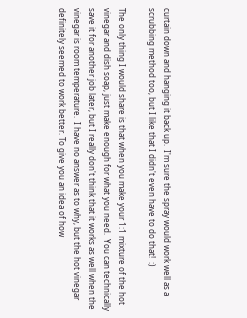curtain down and hanging it back up.  I'm sure the spray would work well as a scrubbing method too, but I like that I didn't even have to do that!  :)

The only thing I would share is that when you make your 1:1 mixture of the hot vinegar and dish soap, just make enough for what you need.  You can technically save it for another job later, but I really don't think that it works as well when the vinegar is room temperature.  I have no answer as to why, but the hot vinegar definitely seemed to work better. To give you an idea of how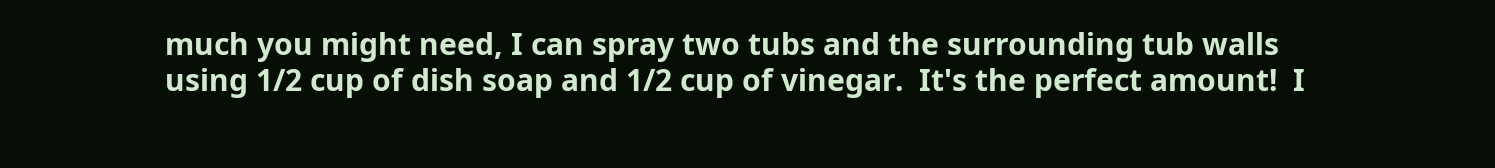much you might need, I can spray two tubs and the surrounding tub walls using 1/2 cup of dish soap and 1/2 cup of vinegar.  It's the perfect amount!  I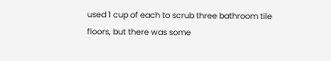used 1 cup of each to scrub three bathroom tile floors, but there was some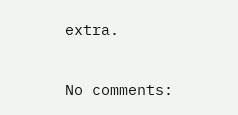extra.

No comments: